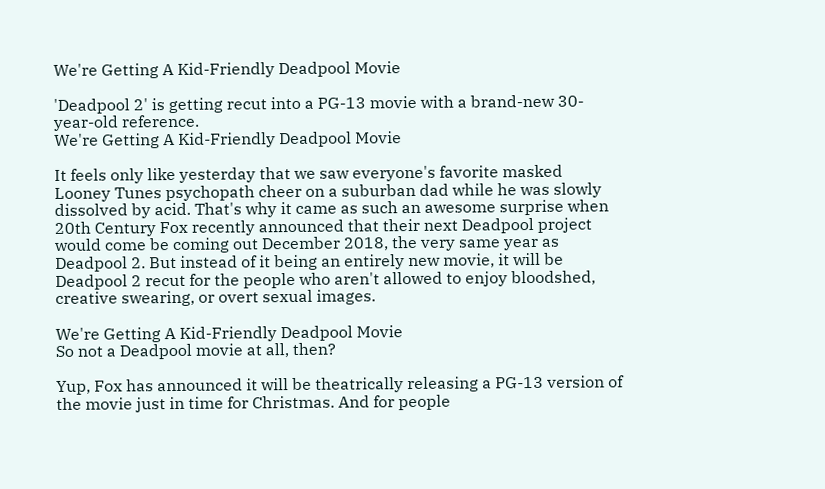We're Getting A Kid-Friendly Deadpool Movie

'Deadpool 2' is getting recut into a PG-13 movie with a brand-new 30-year-old reference.
We're Getting A Kid-Friendly Deadpool Movie

It feels only like yesterday that we saw everyone's favorite masked Looney Tunes psychopath cheer on a suburban dad while he was slowly dissolved by acid. That's why it came as such an awesome surprise when 20th Century Fox recently announced that their next Deadpool project would come be coming out December 2018, the very same year as Deadpool 2. But instead of it being an entirely new movie, it will be Deadpool 2 recut for the people who aren't allowed to enjoy bloodshed, creative swearing, or overt sexual images.

We're Getting A Kid-Friendly Deadpool Movie
So not a Deadpool movie at all, then?

Yup, Fox has announced it will be theatrically releasing a PG-13 version of the movie just in time for Christmas. And for people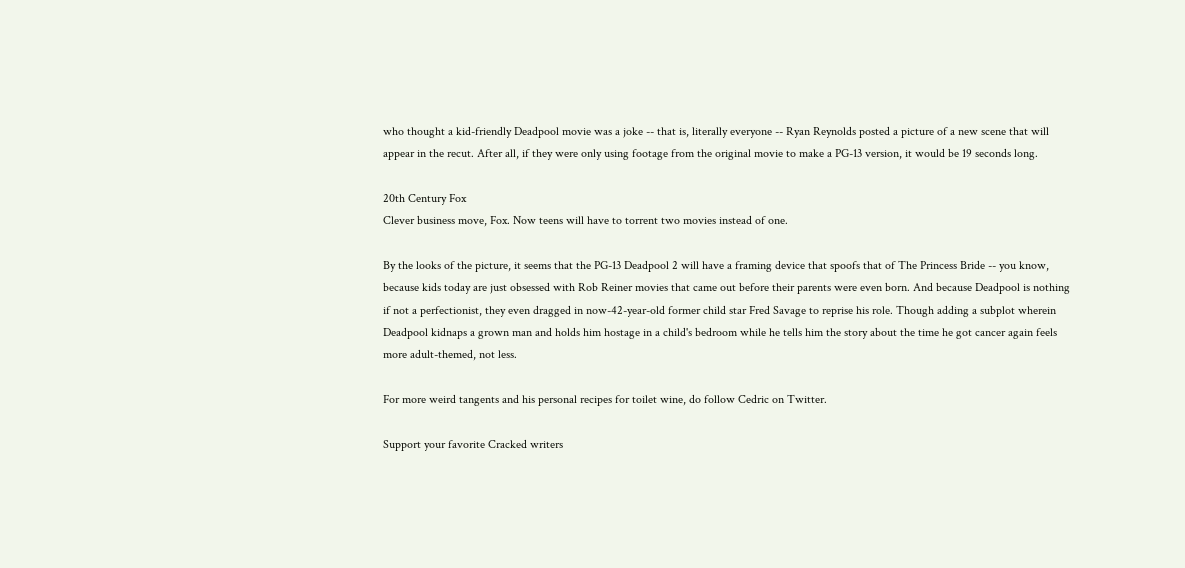who thought a kid-friendly Deadpool movie was a joke -- that is, literally everyone -- Ryan Reynolds posted a picture of a new scene that will appear in the recut. After all, if they were only using footage from the original movie to make a PG-13 version, it would be 19 seconds long.

20th Century Fox
Clever business move, Fox. Now teens will have to torrent two movies instead of one.

By the looks of the picture, it seems that the PG-13 Deadpool 2 will have a framing device that spoofs that of The Princess Bride -- you know, because kids today are just obsessed with Rob Reiner movies that came out before their parents were even born. And because Deadpool is nothing if not a perfectionist, they even dragged in now-42-year-old former child star Fred Savage to reprise his role. Though adding a subplot wherein Deadpool kidnaps a grown man and holds him hostage in a child's bedroom while he tells him the story about the time he got cancer again feels more adult-themed, not less.

For more weird tangents and his personal recipes for toilet wine, do follow Cedric on Twitter.

Support your favorite Cracked writers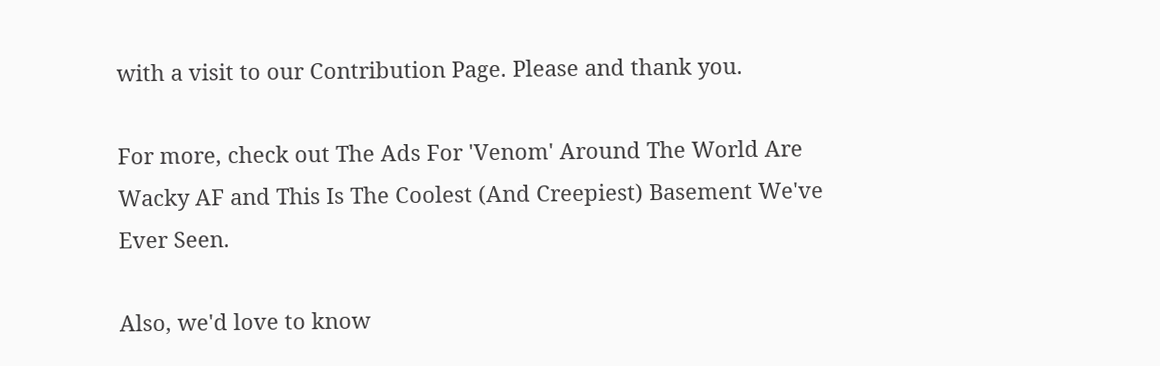with a visit to our Contribution Page. Please and thank you.

For more, check out The Ads For 'Venom' Around The World Are Wacky AF and This Is The Coolest (And Creepiest) Basement We've Ever Seen.

Also, we'd love to know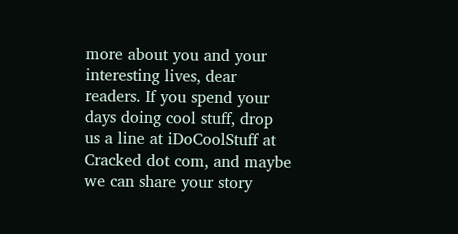more about you and your interesting lives, dear readers. If you spend your days doing cool stuff, drop us a line at iDoCoolStuff at Cracked dot com, and maybe we can share your story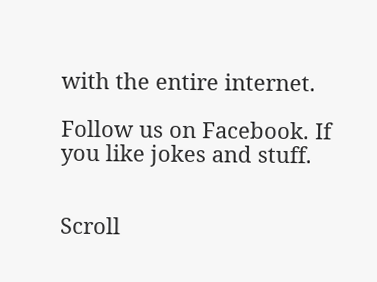with the entire internet.

Follow us on Facebook. If you like jokes and stuff.


Scroll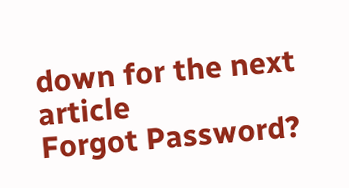down for the next article
Forgot Password?